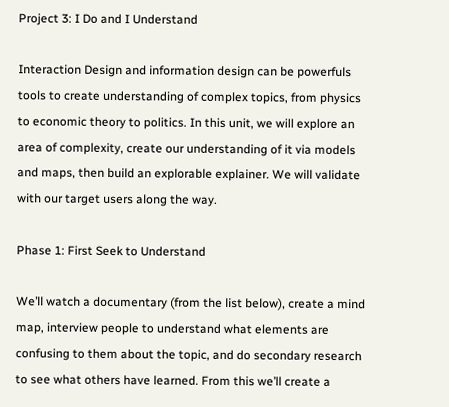Project 3: I Do and I Understand

Interaction Design and information design can be powerfuls tools to create understanding of complex topics, from physics to economic theory to politics. In this unit, we will explore an area of complexity, create our understanding of it via models and maps, then build an explorable explainer. We will validate with our target users along the way.

Phase 1: First Seek to Understand

We’ll watch a documentary (from the list below), create a mind map, interview people to understand what elements are confusing to them about the topic, and do secondary research to see what others have learned. From this we’ll create a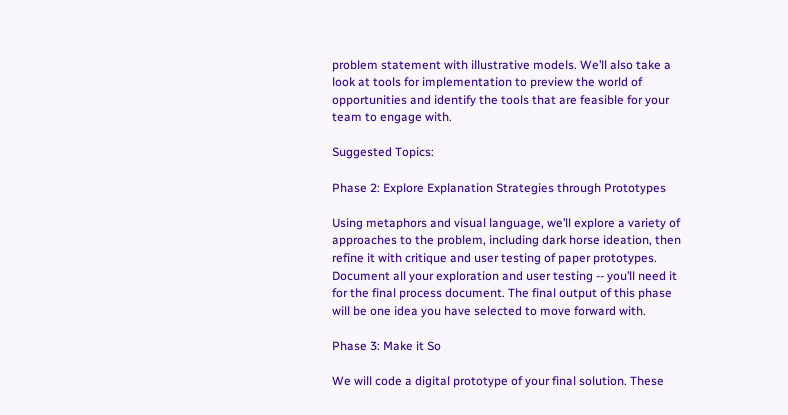problem statement with illustrative models. We’ll also take a look at tools for implementation to preview the world of opportunities and identify the tools that are feasible for your team to engage with.

Suggested Topics:

Phase 2: Explore Explanation Strategies through Prototypes

Using metaphors and visual language, we’ll explore a variety of approaches to the problem, including dark horse ideation, then refine it with critique and user testing of paper prototypes. Document all your exploration and user testing -- you’ll need it for the final process document. The final output of this phase will be one idea you have selected to move forward with.

Phase 3: Make it So

We will code a digital prototype of your final solution. These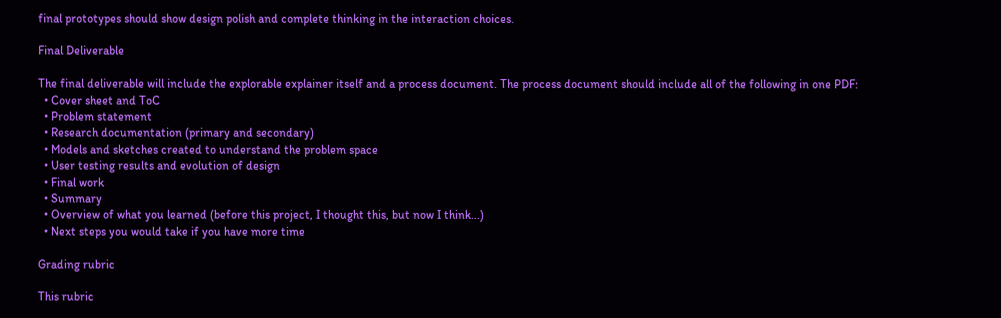final prototypes should show design polish and complete thinking in the interaction choices.

Final Deliverable

The final deliverable will include the explorable explainer itself and a process document. The process document should include all of the following in one PDF:
  • Cover sheet and ToC
  • Problem statement
  • Research documentation (primary and secondary)
  • Models and sketches created to understand the problem space
  • User testing results and evolution of design
  • Final work
  • Summary
  • Overview of what you learned (before this project, I thought this, but now I think...)
  • Next steps you would take if you have more time

Grading rubric

This rubric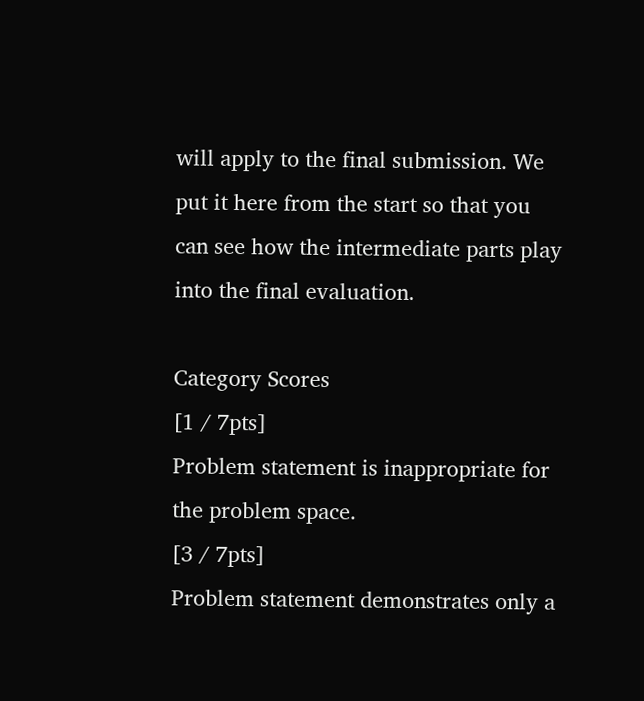will apply to the final submission. We put it here from the start so that you can see how the intermediate parts play into the final evaluation.

Category Scores
[1 / 7pts]
Problem statement is inappropriate for the problem space.
[3 / 7pts]
Problem statement demonstrates only a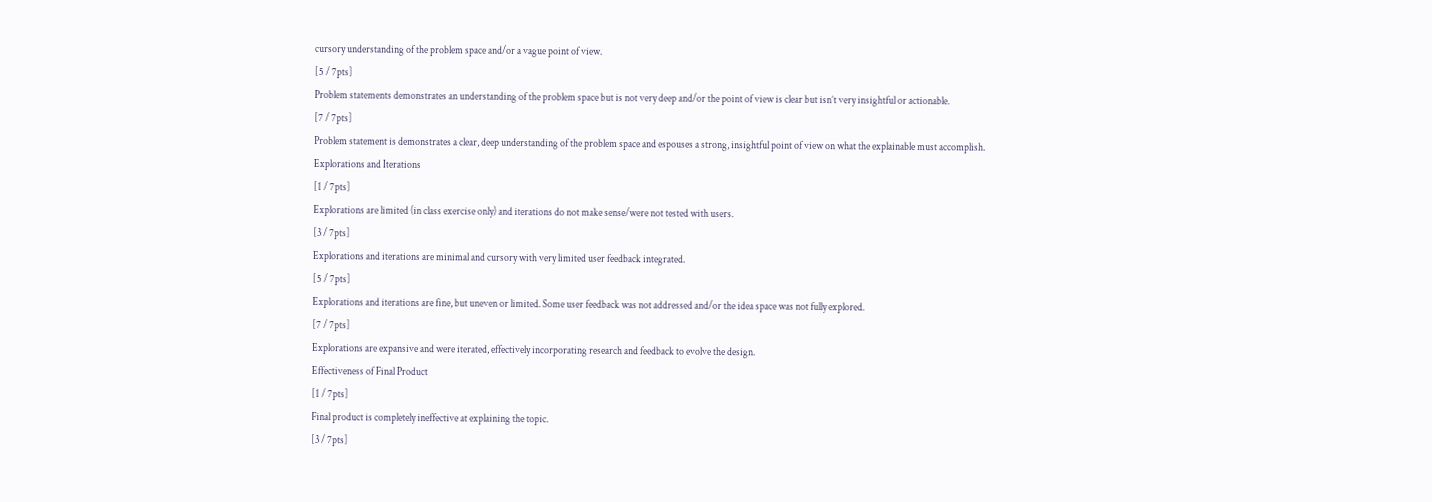cursory understanding of the problem space and/or a vague point of view.
[5 / 7pts]
Problem statements demonstrates an understanding of the problem space but is not very deep and/or the point of view is clear but isn’t very insightful or actionable.
[7 / 7pts]
Problem statement is demonstrates a clear, deep understanding of the problem space and espouses a strong, insightful point of view on what the explainable must accomplish.
Explorations and Iterations
[1 / 7pts]
Explorations are limited (in class exercise only) and iterations do not make sense/were not tested with users.
[3 / 7pts]
Explorations and iterations are minimal and cursory with very limited user feedback integrated.
[5 / 7pts]
Explorations and iterations are fine, but uneven or limited. Some user feedback was not addressed and/or the idea space was not fully explored.
[7 / 7pts]
Explorations are expansive and were iterated, effectively incorporating research and feedback to evolve the design.
Effectiveness of Final Product
[1 / 7pts]
Final product is completely ineffective at explaining the topic.
[3 / 7pts]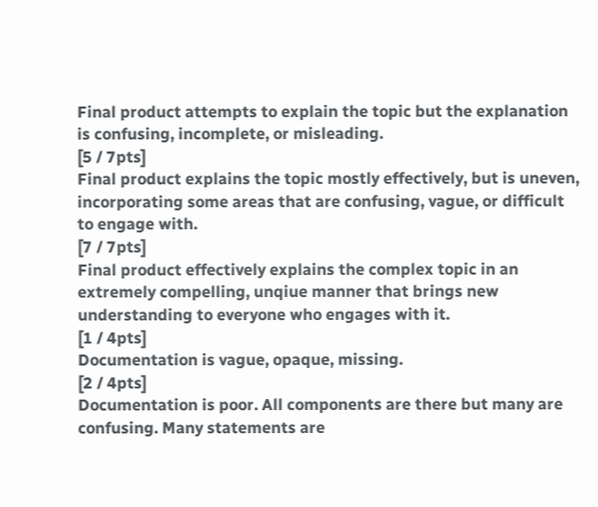Final product attempts to explain the topic but the explanation is confusing, incomplete, or misleading.
[5 / 7pts]
Final product explains the topic mostly effectively, but is uneven, incorporating some areas that are confusing, vague, or difficult to engage with.
[7 / 7pts]
Final product effectively explains the complex topic in an extremely compelling, unqiue manner that brings new understanding to everyone who engages with it.
[1 / 4pts]
Documentation is vague, opaque, missing.
[2 / 4pts]
Documentation is poor. All components are there but many are confusing. Many statements are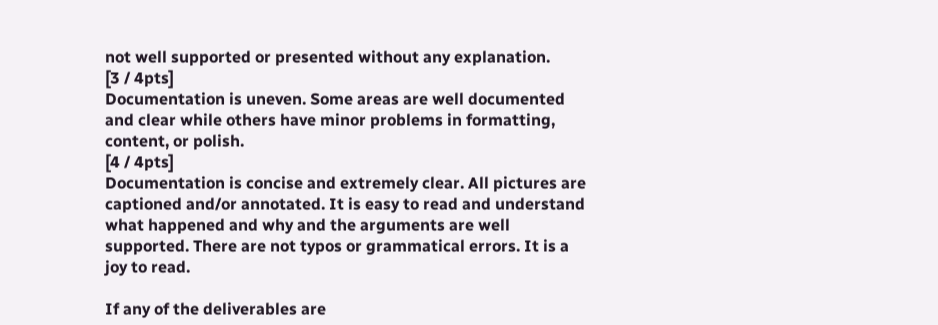not well supported or presented without any explanation.
[3 / 4pts]
Documentation is uneven. Some areas are well documented and clear while others have minor problems in formatting, content, or polish.
[4 / 4pts]
Documentation is concise and extremely clear. All pictures are captioned and/or annotated. It is easy to read and understand what happened and why and the arguments are well supported. There are not typos or grammatical errors. It is a joy to read.

If any of the deliverables are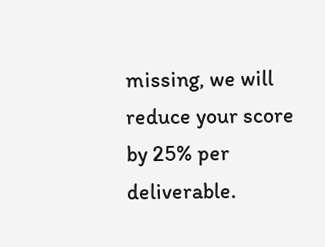missing, we will reduce your score by 25% per deliverable.